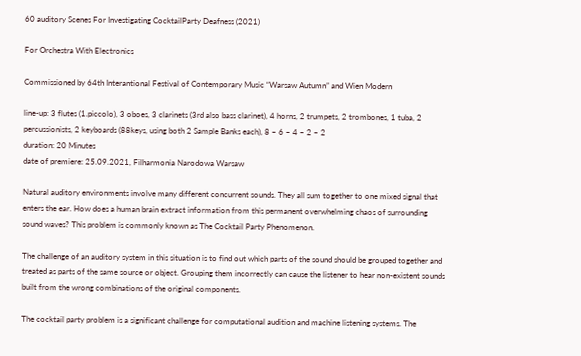60 auditory Scenes For Investigating CocktailParty Deafness (2021)

For Orchestra With Electronics

Commissioned by 64th Interantional Festival of Contemporary Music “Warsaw Autumn” and Wien Modern

line-up: 3 flutes (1.piccolo), 3 oboes, 3 clarinets (3rd also bass clarinet), 4 horns, 2 trumpets, 2 trombones, 1 tuba, 2 percussionists, 2 keyboards (88keys, using both 2 Sample Banks each), 8 – 6 – 4 – 2 – 2
duration: 20 Minutes
date of premiere: 25.09.2021, Filharmonia Narodowa Warsaw

Natural auditory environments involve many different concurrent sounds. They all sum together to one mixed signal that enters the ear. How does a human brain extract information from this permanent overwhelming chaos of surrounding sound waves? This problem is commonly known as The Cocktail Party Phenomenon.

The challenge of an auditory system in this situation is to find out which parts of the sound should be grouped together and treated as parts of the same source or object. Grouping them incorrectly can cause the listener to hear non-existent sounds built from the wrong combinations of the original components.

The cocktail party problem is a significant challenge for computational audition and machine listening systems. The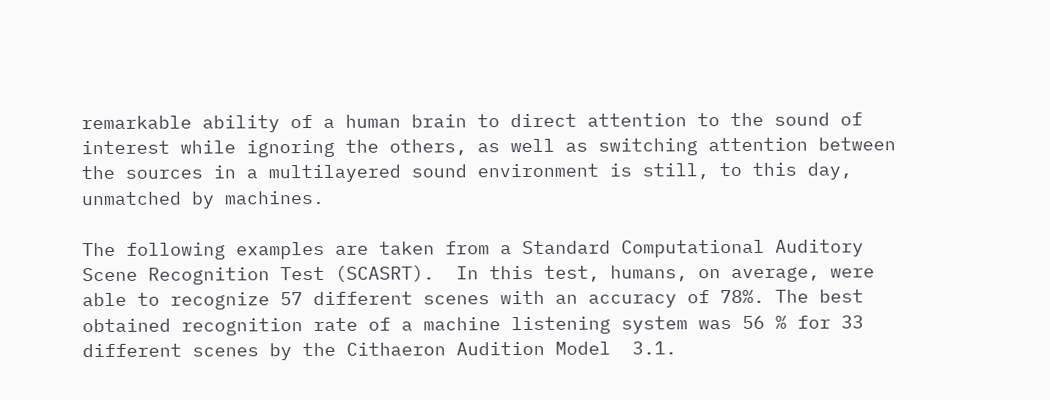remarkable ability of a human brain to direct attention to the sound of interest while ignoring the others, as well as switching attention between the sources in a multilayered sound environment is still, to this day, unmatched by machines.

The following examples are taken from a Standard Computational Auditory Scene Recognition Test (SCASRT).  In this test, humans, on average, were able to recognize 57 different scenes with an accuracy of 78%. The best obtained recognition rate of a machine listening system was 56 % for 33 different scenes by the Cithaeron Audition Model  3.1.